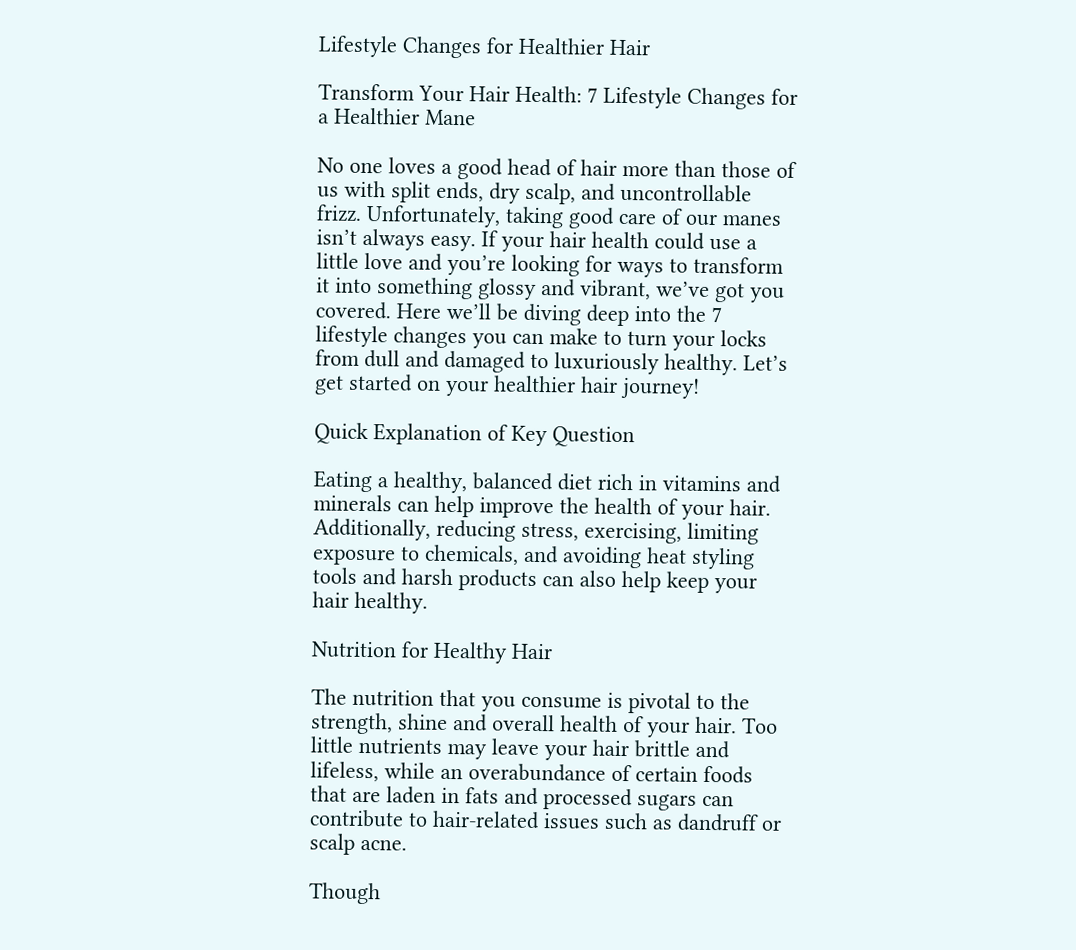Lifestyle Changes for Healthier Hair

Transform Your Hair Health: 7 Lifestyle Changes for a Healthier Mane

No one loves a good head of hair more than those of us with split ends, dry scalp, and uncontrollable frizz. Unfortunately, taking good care of our manes isn’t always easy. If your hair health could use a little love and you’re looking for ways to transform it into something glossy and vibrant, we’ve got you covered. Here we’ll be diving deep into the 7 lifestyle changes you can make to turn your locks from dull and damaged to luxuriously healthy. Let’s get started on your healthier hair journey!

Quick Explanation of Key Question

Eating a healthy, balanced diet rich in vitamins and minerals can help improve the health of your hair. Additionally, reducing stress, exercising, limiting exposure to chemicals, and avoiding heat styling tools and harsh products can also help keep your hair healthy.

Nutrition for Healthy Hair

The nutrition that you consume is pivotal to the strength, shine and overall health of your hair. Too little nutrients may leave your hair brittle and lifeless, while an overabundance of certain foods that are laden in fats and processed sugars can contribute to hair-related issues such as dandruff or scalp acne.

Though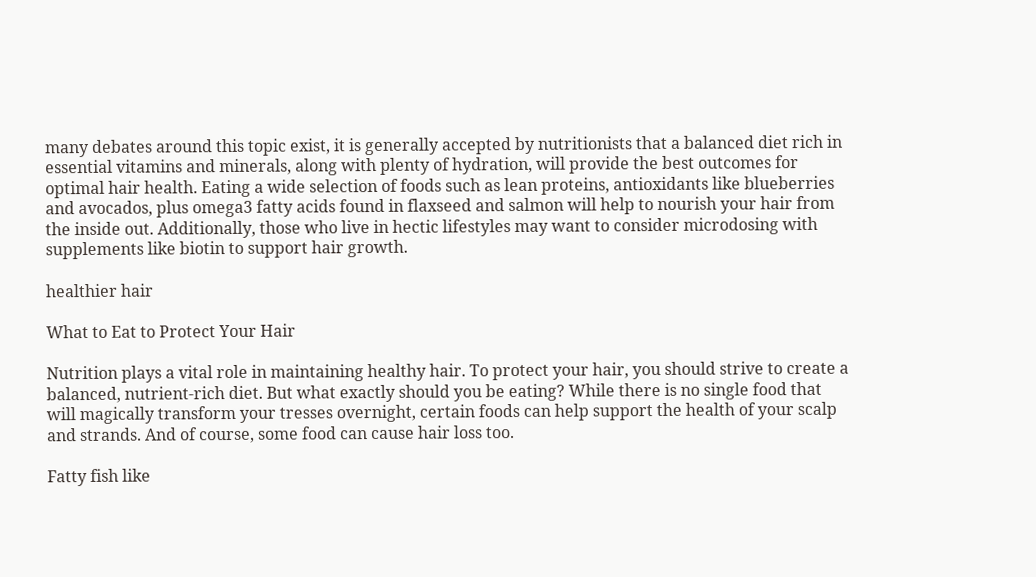many debates around this topic exist, it is generally accepted by nutritionists that a balanced diet rich in essential vitamins and minerals, along with plenty of hydration, will provide the best outcomes for optimal hair health. Eating a wide selection of foods such as lean proteins, antioxidants like blueberries and avocados, plus omega3 fatty acids found in flaxseed and salmon will help to nourish your hair from the inside out. Additionally, those who live in hectic lifestyles may want to consider microdosing with supplements like biotin to support hair growth.

healthier hair

What to Eat to Protect Your Hair

Nutrition plays a vital role in maintaining healthy hair. To protect your hair, you should strive to create a balanced, nutrient-rich diet. But what exactly should you be eating? While there is no single food that will magically transform your tresses overnight, certain foods can help support the health of your scalp and strands. And of course, some food can cause hair loss too.

Fatty fish like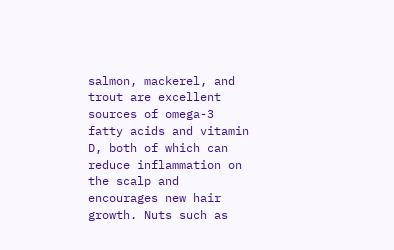salmon, mackerel, and trout are excellent sources of omega-3 fatty acids and vitamin D, both of which can reduce inflammation on the scalp and encourages new hair growth. Nuts such as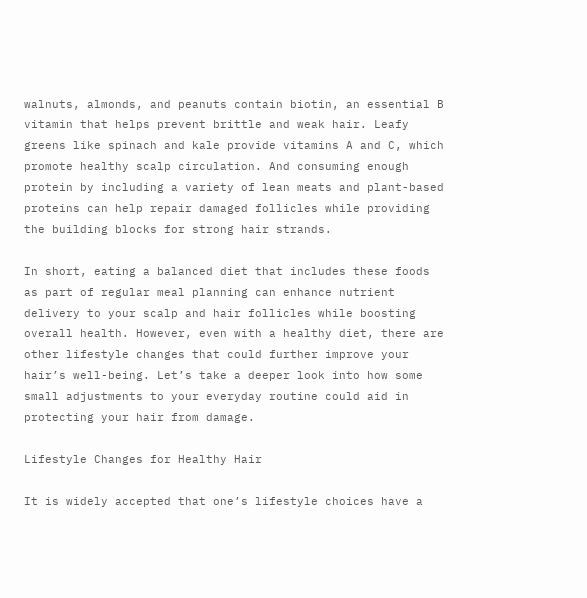walnuts, almonds, and peanuts contain biotin, an essential B vitamin that helps prevent brittle and weak hair. Leafy greens like spinach and kale provide vitamins A and C, which promote healthy scalp circulation. And consuming enough protein by including a variety of lean meats and plant-based proteins can help repair damaged follicles while providing the building blocks for strong hair strands.

In short, eating a balanced diet that includes these foods as part of regular meal planning can enhance nutrient delivery to your scalp and hair follicles while boosting overall health. However, even with a healthy diet, there are other lifestyle changes that could further improve your hair’s well-being. Let’s take a deeper look into how some small adjustments to your everyday routine could aid in protecting your hair from damage.

Lifestyle Changes for Healthy Hair

It is widely accepted that one’s lifestyle choices have a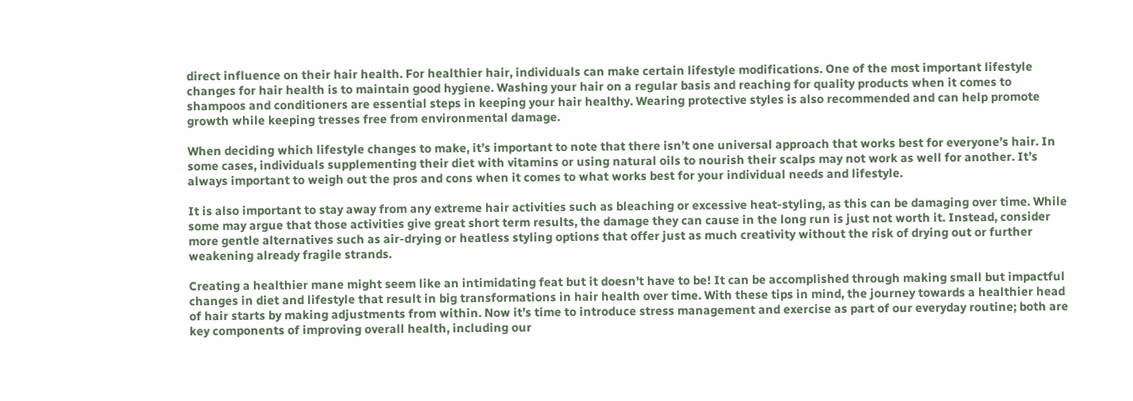direct influence on their hair health. For healthier hair, individuals can make certain lifestyle modifications. One of the most important lifestyle changes for hair health is to maintain good hygiene. Washing your hair on a regular basis and reaching for quality products when it comes to shampoos and conditioners are essential steps in keeping your hair healthy. Wearing protective styles is also recommended and can help promote growth while keeping tresses free from environmental damage.

When deciding which lifestyle changes to make, it’s important to note that there isn’t one universal approach that works best for everyone’s hair. In some cases, individuals supplementing their diet with vitamins or using natural oils to nourish their scalps may not work as well for another. It’s always important to weigh out the pros and cons when it comes to what works best for your individual needs and lifestyle.

It is also important to stay away from any extreme hair activities such as bleaching or excessive heat-styling, as this can be damaging over time. While some may argue that those activities give great short term results, the damage they can cause in the long run is just not worth it. Instead, consider more gentle alternatives such as air-drying or heatless styling options that offer just as much creativity without the risk of drying out or further weakening already fragile strands.

Creating a healthier mane might seem like an intimidating feat but it doesn’t have to be! It can be accomplished through making small but impactful changes in diet and lifestyle that result in big transformations in hair health over time. With these tips in mind, the journey towards a healthier head of hair starts by making adjustments from within. Now it’s time to introduce stress management and exercise as part of our everyday routine; both are key components of improving overall health, including our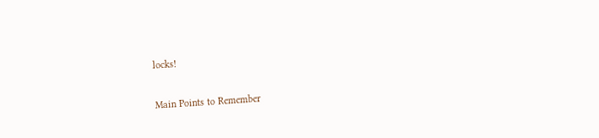locks!

Main Points to Remember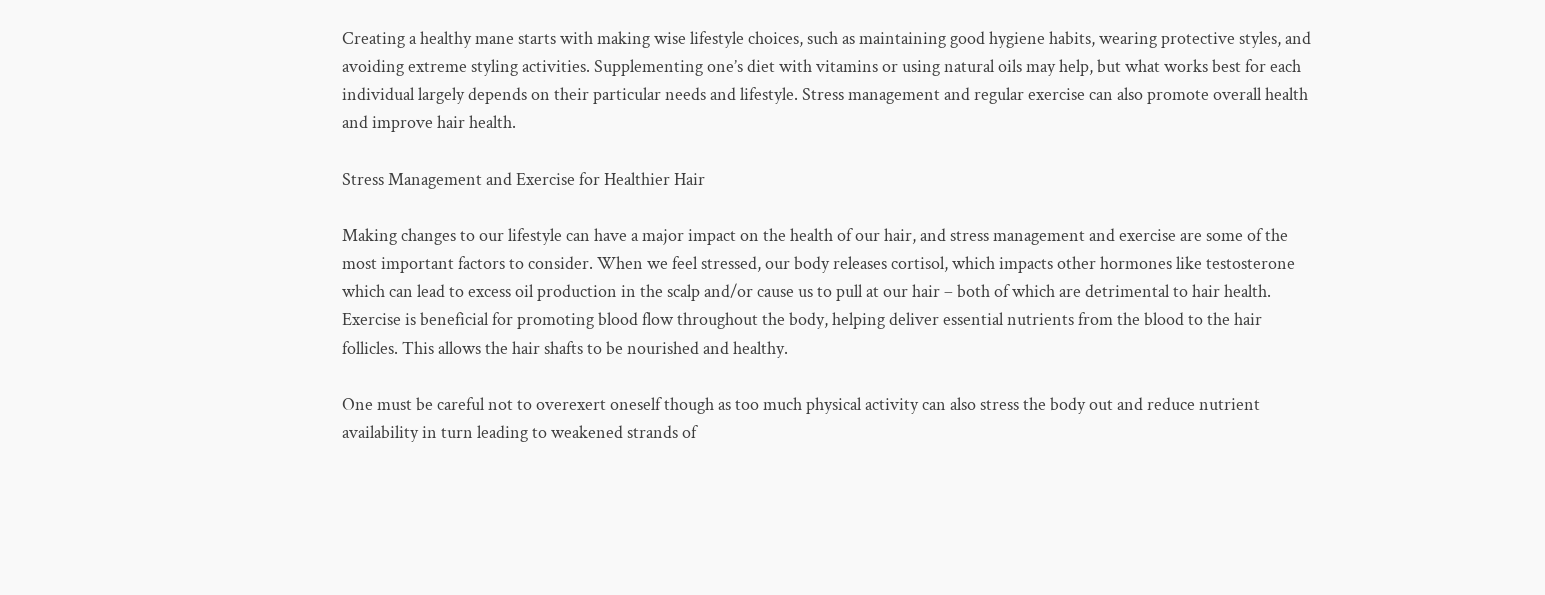Creating a healthy mane starts with making wise lifestyle choices, such as maintaining good hygiene habits, wearing protective styles, and avoiding extreme styling activities. Supplementing one’s diet with vitamins or using natural oils may help, but what works best for each individual largely depends on their particular needs and lifestyle. Stress management and regular exercise can also promote overall health and improve hair health.

Stress Management and Exercise for Healthier Hair

Making changes to our lifestyle can have a major impact on the health of our hair, and stress management and exercise are some of the most important factors to consider. When we feel stressed, our body releases cortisol, which impacts other hormones like testosterone which can lead to excess oil production in the scalp and/or cause us to pull at our hair – both of which are detrimental to hair health. Exercise is beneficial for promoting blood flow throughout the body, helping deliver essential nutrients from the blood to the hair follicles. This allows the hair shafts to be nourished and healthy.

One must be careful not to overexert oneself though as too much physical activity can also stress the body out and reduce nutrient availability in turn leading to weakened strands of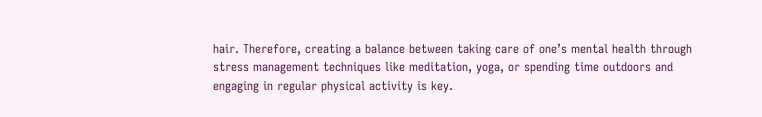hair. Therefore, creating a balance between taking care of one’s mental health through stress management techniques like meditation, yoga, or spending time outdoors and engaging in regular physical activity is key.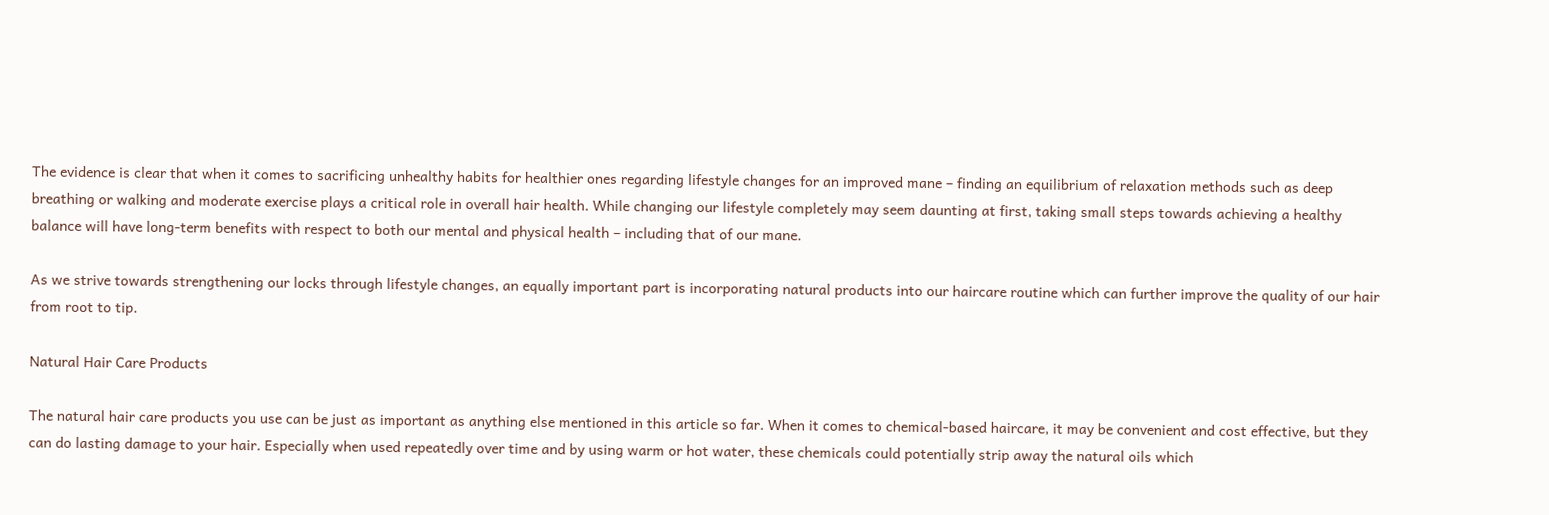The evidence is clear that when it comes to sacrificing unhealthy habits for healthier ones regarding lifestyle changes for an improved mane – finding an equilibrium of relaxation methods such as deep breathing or walking and moderate exercise plays a critical role in overall hair health. While changing our lifestyle completely may seem daunting at first, taking small steps towards achieving a healthy balance will have long-term benefits with respect to both our mental and physical health – including that of our mane.

As we strive towards strengthening our locks through lifestyle changes, an equally important part is incorporating natural products into our haircare routine which can further improve the quality of our hair from root to tip.

Natural Hair Care Products

The natural hair care products you use can be just as important as anything else mentioned in this article so far. When it comes to chemical-based haircare, it may be convenient and cost effective, but they can do lasting damage to your hair. Especially when used repeatedly over time and by using warm or hot water, these chemicals could potentially strip away the natural oils which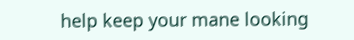help keep your mane looking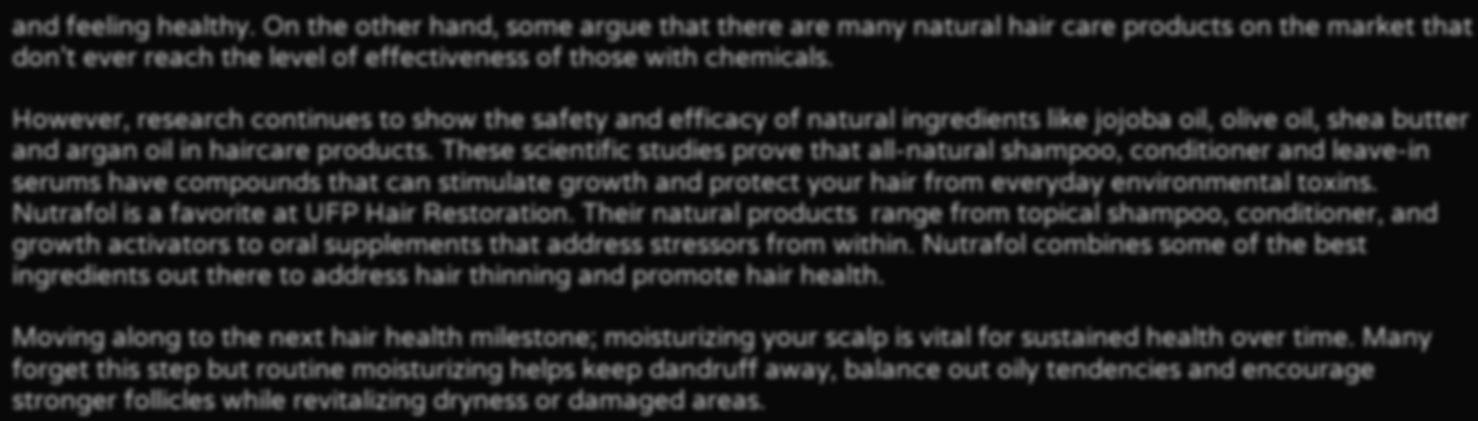and feeling healthy. On the other hand, some argue that there are many natural hair care products on the market that don’t ever reach the level of effectiveness of those with chemicals.

However, research continues to show the safety and efficacy of natural ingredients like jojoba oil, olive oil, shea butter and argan oil in haircare products. These scientific studies prove that all-natural shampoo, conditioner and leave-in serums have compounds that can stimulate growth and protect your hair from everyday environmental toxins. Nutrafol is a favorite at UFP Hair Restoration. Their natural products  range from topical shampoo, conditioner, and growth activators to oral supplements that address stressors from within. Nutrafol combines some of the best ingredients out there to address hair thinning and promote hair health.

Moving along to the next hair health milestone; moisturizing your scalp is vital for sustained health over time. Many forget this step but routine moisturizing helps keep dandruff away, balance out oily tendencies and encourage stronger follicles while revitalizing dryness or damaged areas.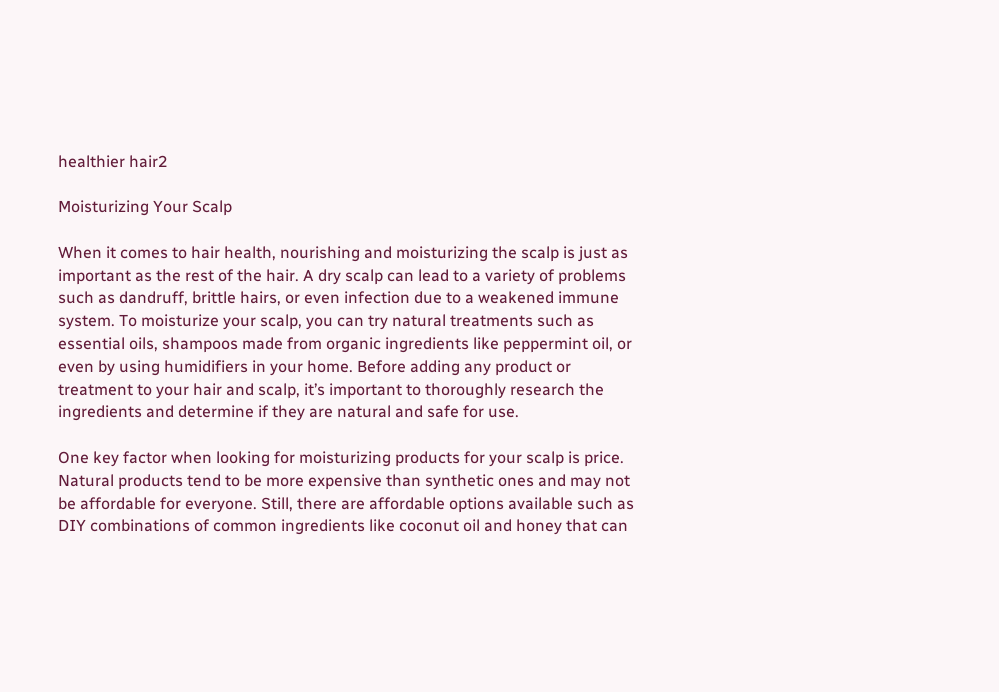healthier hair2

Moisturizing Your Scalp

When it comes to hair health, nourishing and moisturizing the scalp is just as important as the rest of the hair. A dry scalp can lead to a variety of problems such as dandruff, brittle hairs, or even infection due to a weakened immune system. To moisturize your scalp, you can try natural treatments such as essential oils, shampoos made from organic ingredients like peppermint oil, or even by using humidifiers in your home. Before adding any product or treatment to your hair and scalp, it’s important to thoroughly research the ingredients and determine if they are natural and safe for use.

One key factor when looking for moisturizing products for your scalp is price. Natural products tend to be more expensive than synthetic ones and may not be affordable for everyone. Still, there are affordable options available such as DIY combinations of common ingredients like coconut oil and honey that can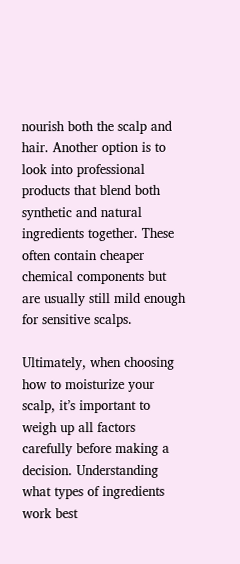nourish both the scalp and hair. Another option is to look into professional products that blend both synthetic and natural ingredients together. These often contain cheaper chemical components but are usually still mild enough for sensitive scalps.

Ultimately, when choosing how to moisturize your scalp, it’s important to weigh up all factors carefully before making a decision. Understanding what types of ingredients work best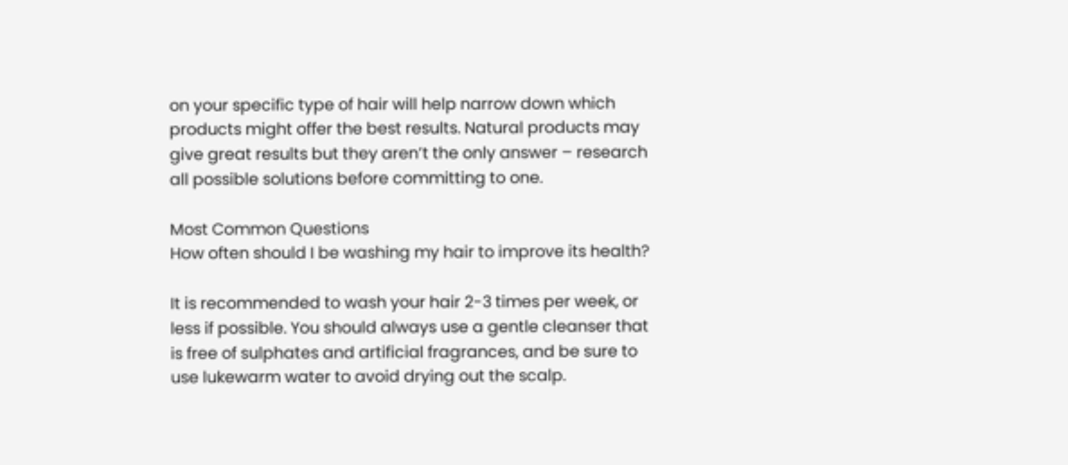on your specific type of hair will help narrow down which products might offer the best results. Natural products may give great results but they aren’t the only answer – research all possible solutions before committing to one.

Most Common Questions
How often should I be washing my hair to improve its health?

It is recommended to wash your hair 2-3 times per week, or less if possible. You should always use a gentle cleanser that is free of sulphates and artificial fragrances, and be sure to use lukewarm water to avoid drying out the scalp.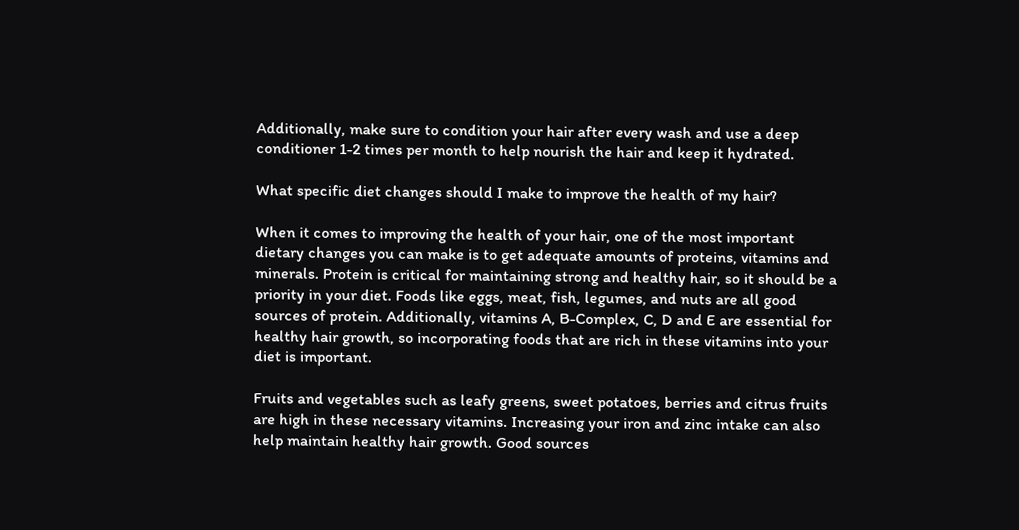Additionally, make sure to condition your hair after every wash and use a deep conditioner 1-2 times per month to help nourish the hair and keep it hydrated.

What specific diet changes should I make to improve the health of my hair?

When it comes to improving the health of your hair, one of the most important dietary changes you can make is to get adequate amounts of proteins, vitamins and minerals. Protein is critical for maintaining strong and healthy hair, so it should be a priority in your diet. Foods like eggs, meat, fish, legumes, and nuts are all good sources of protein. Additionally, vitamins A, B-Complex, C, D and E are essential for healthy hair growth, so incorporating foods that are rich in these vitamins into your diet is important.

Fruits and vegetables such as leafy greens, sweet potatoes, berries and citrus fruits are high in these necessary vitamins. Increasing your iron and zinc intake can also help maintain healthy hair growth. Good sources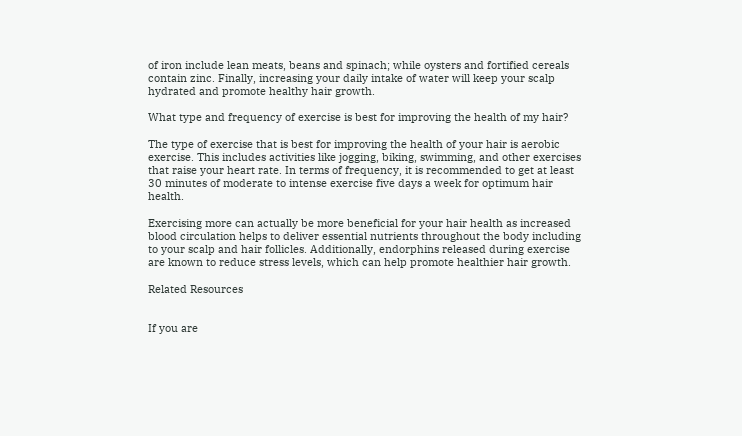of iron include lean meats, beans and spinach; while oysters and fortified cereals contain zinc. Finally, increasing your daily intake of water will keep your scalp hydrated and promote healthy hair growth.

What type and frequency of exercise is best for improving the health of my hair?

The type of exercise that is best for improving the health of your hair is aerobic exercise. This includes activities like jogging, biking, swimming, and other exercises that raise your heart rate. In terms of frequency, it is recommended to get at least 30 minutes of moderate to intense exercise five days a week for optimum hair health.

Exercising more can actually be more beneficial for your hair health as increased blood circulation helps to deliver essential nutrients throughout the body including to your scalp and hair follicles. Additionally, endorphins released during exercise are known to reduce stress levels, which can help promote healthier hair growth.

Related Resources


If you are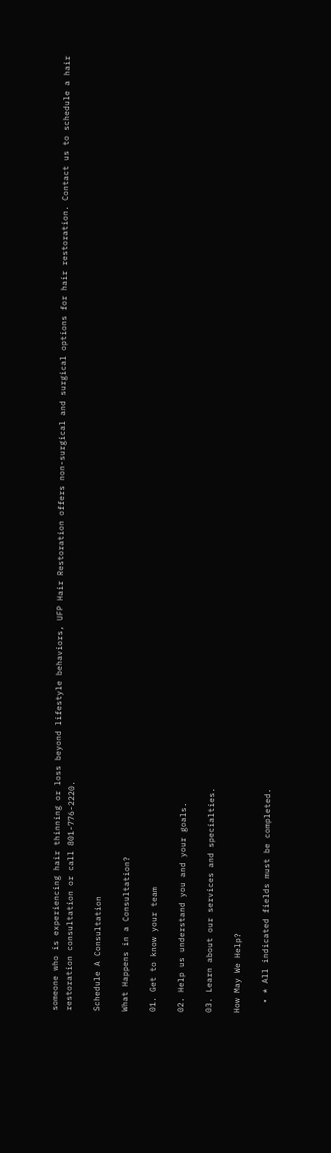someone who is experiencing hair thinning or loss beyond lifestyle behaviors, UFP Hair Restoration offers non-surgical and surgical options for hair restoration. Contact us to schedule a hair restoration consultation or call 801-776-2220.

Schedule A Consultation

What Happens in a Consultation?

01. Get to know your team

02. Help us understand you and your goals.

03. Learn about our services and specialties.

How May We Help?

  • * All indicated fields must be completed.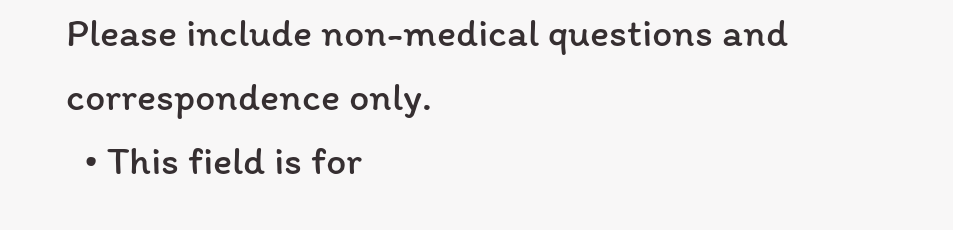Please include non-medical questions and correspondence only.
  • This field is for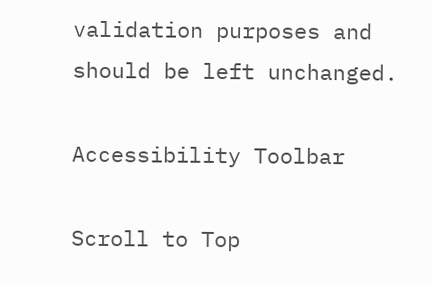validation purposes and should be left unchanged.

Accessibility Toolbar

Scroll to Top